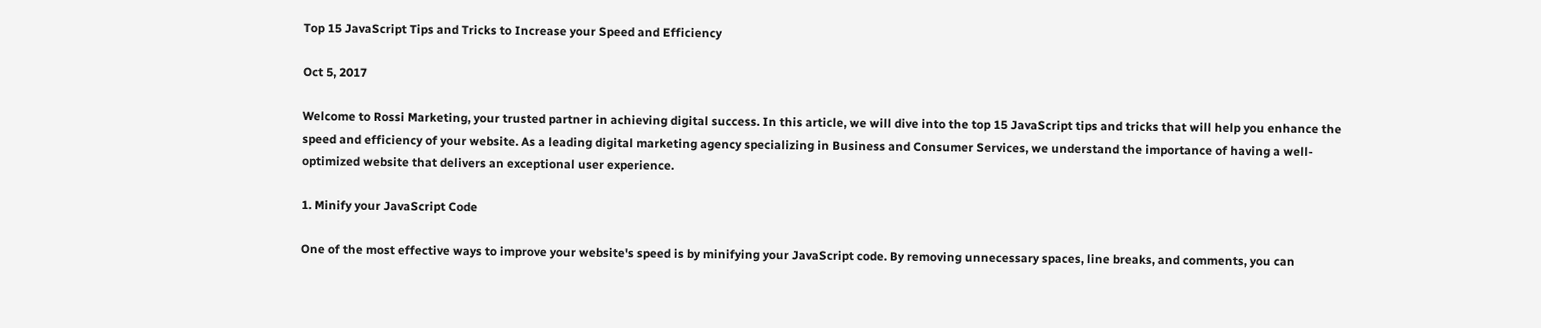Top 15 JavaScript Tips and Tricks to Increase your Speed and Efficiency

Oct 5, 2017

Welcome to Rossi Marketing, your trusted partner in achieving digital success. In this article, we will dive into the top 15 JavaScript tips and tricks that will help you enhance the speed and efficiency of your website. As a leading digital marketing agency specializing in Business and Consumer Services, we understand the importance of having a well-optimized website that delivers an exceptional user experience.

1. Minify your JavaScript Code

One of the most effective ways to improve your website's speed is by minifying your JavaScript code. By removing unnecessary spaces, line breaks, and comments, you can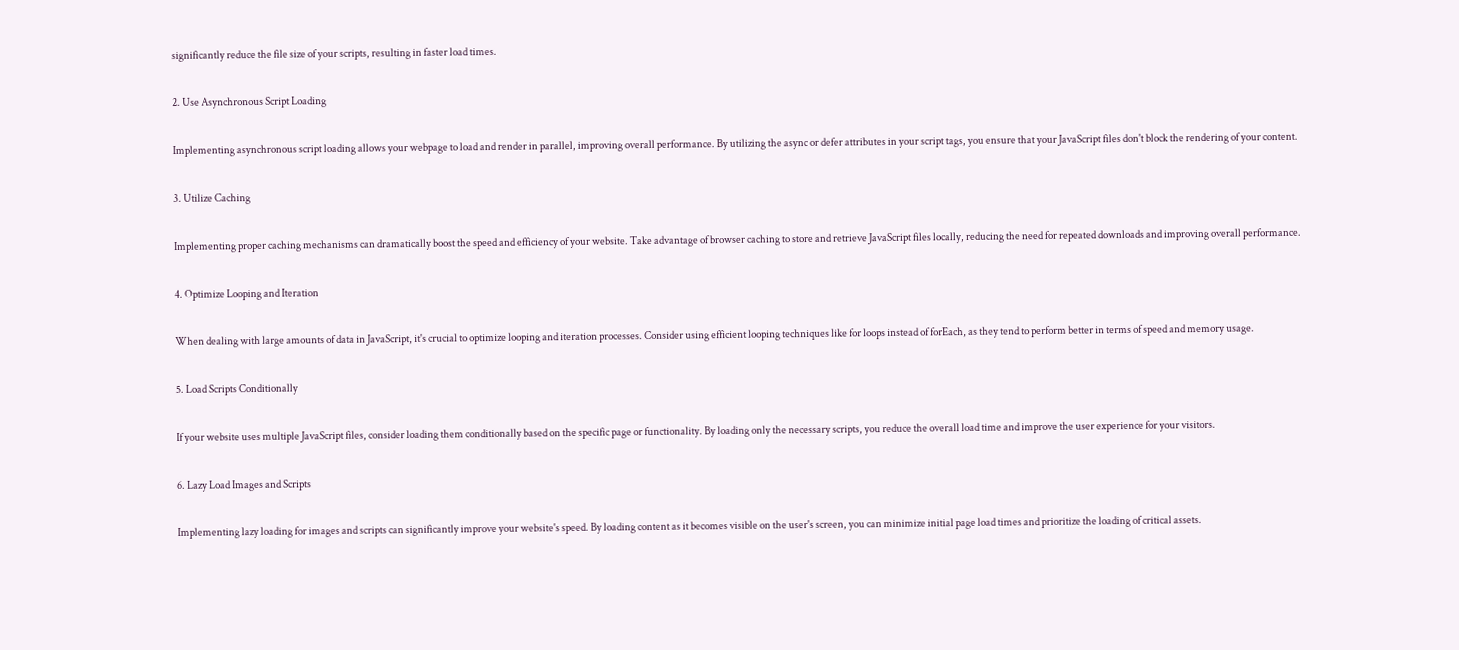significantly reduce the file size of your scripts, resulting in faster load times.

2. Use Asynchronous Script Loading

Implementing asynchronous script loading allows your webpage to load and render in parallel, improving overall performance. By utilizing the async or defer attributes in your script tags, you ensure that your JavaScript files don't block the rendering of your content.

3. Utilize Caching

Implementing proper caching mechanisms can dramatically boost the speed and efficiency of your website. Take advantage of browser caching to store and retrieve JavaScript files locally, reducing the need for repeated downloads and improving overall performance.

4. Optimize Looping and Iteration

When dealing with large amounts of data in JavaScript, it's crucial to optimize looping and iteration processes. Consider using efficient looping techniques like for loops instead of forEach, as they tend to perform better in terms of speed and memory usage.

5. Load Scripts Conditionally

If your website uses multiple JavaScript files, consider loading them conditionally based on the specific page or functionality. By loading only the necessary scripts, you reduce the overall load time and improve the user experience for your visitors.

6. Lazy Load Images and Scripts

Implementing lazy loading for images and scripts can significantly improve your website's speed. By loading content as it becomes visible on the user's screen, you can minimize initial page load times and prioritize the loading of critical assets.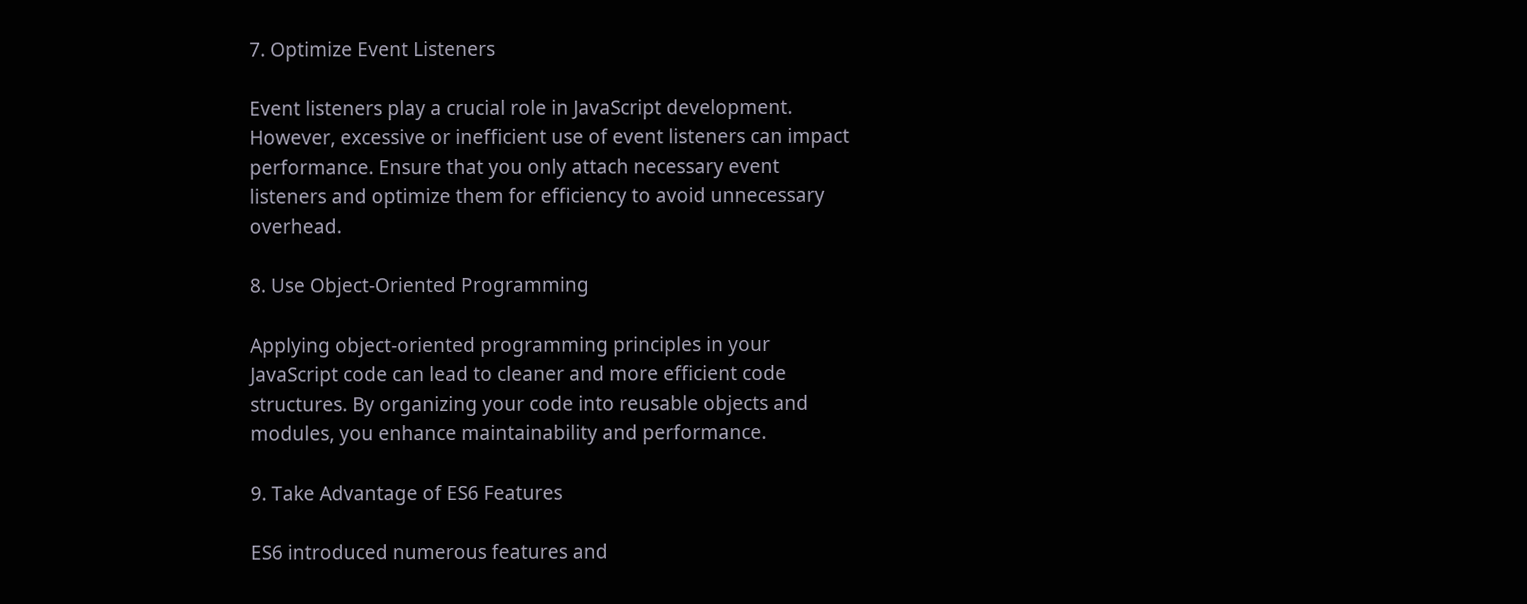7. Optimize Event Listeners

Event listeners play a crucial role in JavaScript development. However, excessive or inefficient use of event listeners can impact performance. Ensure that you only attach necessary event listeners and optimize them for efficiency to avoid unnecessary overhead.

8. Use Object-Oriented Programming

Applying object-oriented programming principles in your JavaScript code can lead to cleaner and more efficient code structures. By organizing your code into reusable objects and modules, you enhance maintainability and performance.

9. Take Advantage of ES6 Features

ES6 introduced numerous features and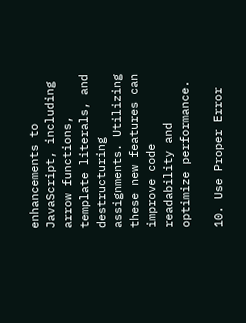enhancements to JavaScript, including arrow functions, template literals, and destructuring assignments. Utilizing these new features can improve code readability and optimize performance.

10. Use Proper Error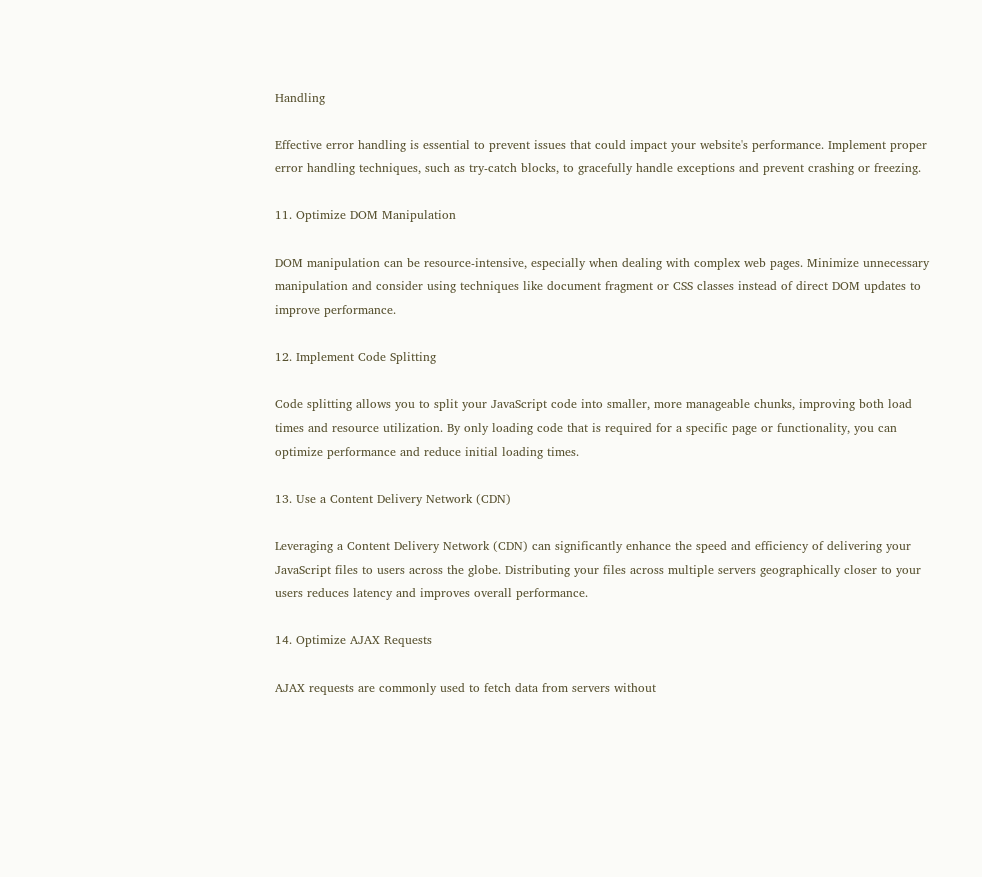Handling

Effective error handling is essential to prevent issues that could impact your website's performance. Implement proper error handling techniques, such as try-catch blocks, to gracefully handle exceptions and prevent crashing or freezing.

11. Optimize DOM Manipulation

DOM manipulation can be resource-intensive, especially when dealing with complex web pages. Minimize unnecessary manipulation and consider using techniques like document fragment or CSS classes instead of direct DOM updates to improve performance.

12. Implement Code Splitting

Code splitting allows you to split your JavaScript code into smaller, more manageable chunks, improving both load times and resource utilization. By only loading code that is required for a specific page or functionality, you can optimize performance and reduce initial loading times.

13. Use a Content Delivery Network (CDN)

Leveraging a Content Delivery Network (CDN) can significantly enhance the speed and efficiency of delivering your JavaScript files to users across the globe. Distributing your files across multiple servers geographically closer to your users reduces latency and improves overall performance.

14. Optimize AJAX Requests

AJAX requests are commonly used to fetch data from servers without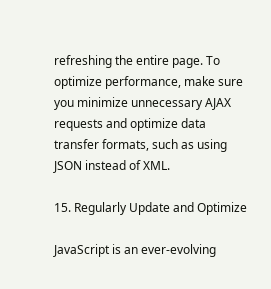refreshing the entire page. To optimize performance, make sure you minimize unnecessary AJAX requests and optimize data transfer formats, such as using JSON instead of XML.

15. Regularly Update and Optimize

JavaScript is an ever-evolving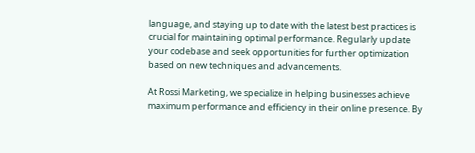language, and staying up to date with the latest best practices is crucial for maintaining optimal performance. Regularly update your codebase and seek opportunities for further optimization based on new techniques and advancements.

At Rossi Marketing, we specialize in helping businesses achieve maximum performance and efficiency in their online presence. By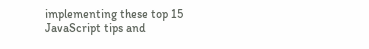implementing these top 15 JavaScript tips and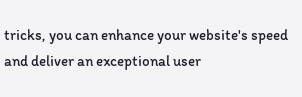tricks, you can enhance your website's speed and deliver an exceptional user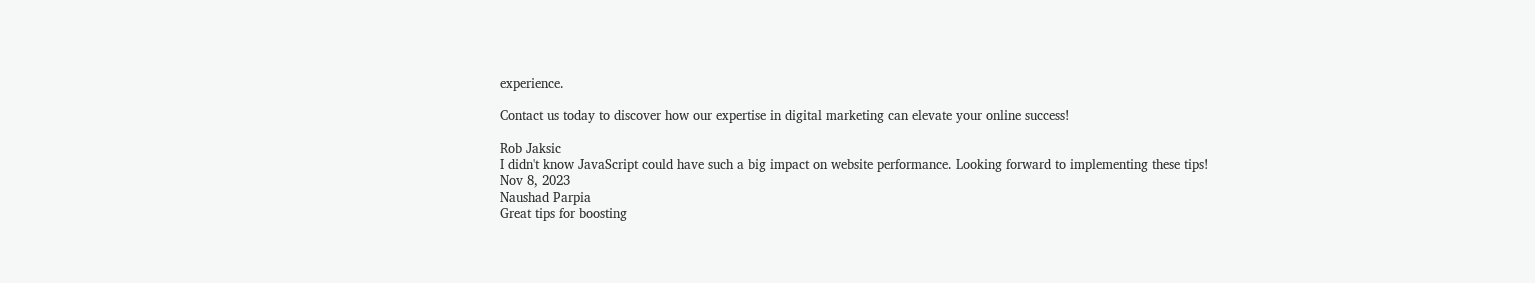experience.

Contact us today to discover how our expertise in digital marketing can elevate your online success!

Rob Jaksic
I didn't know JavaScript could have such a big impact on website performance. Looking forward to implementing these tips!
Nov 8, 2023
Naushad Parpia
Great tips for boosting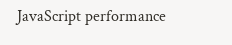JavaScript performance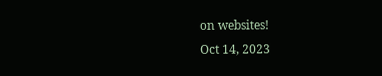on websites!
Oct 14, 2023